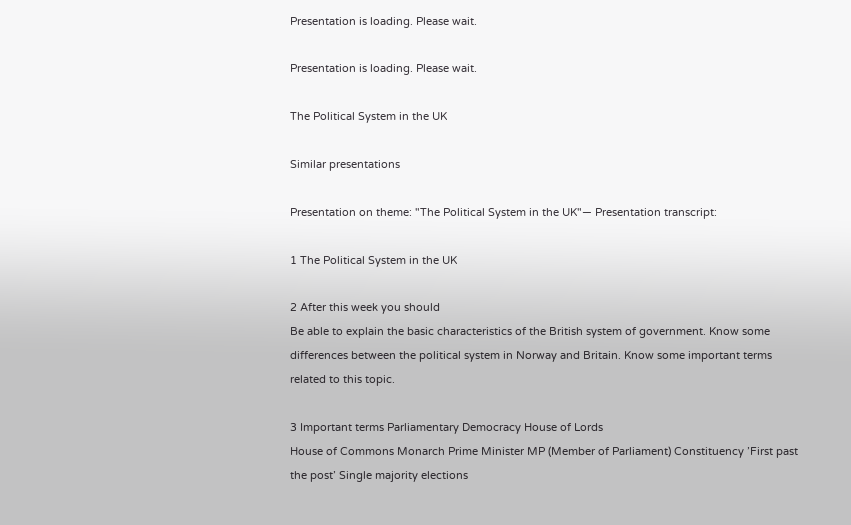Presentation is loading. Please wait.

Presentation is loading. Please wait.

The Political System in the UK

Similar presentations

Presentation on theme: "The Political System in the UK"— Presentation transcript:

1 The Political System in the UK

2 After this week you should
Be able to explain the basic characteristics of the British system of government. Know some differences between the political system in Norway and Britain. Know some important terms related to this topic.

3 Important terms Parliamentary Democracy House of Lords
House of Commons Monarch Prime Minister MP (Member of Parliament) Constituency ’First past the post’ Single majority elections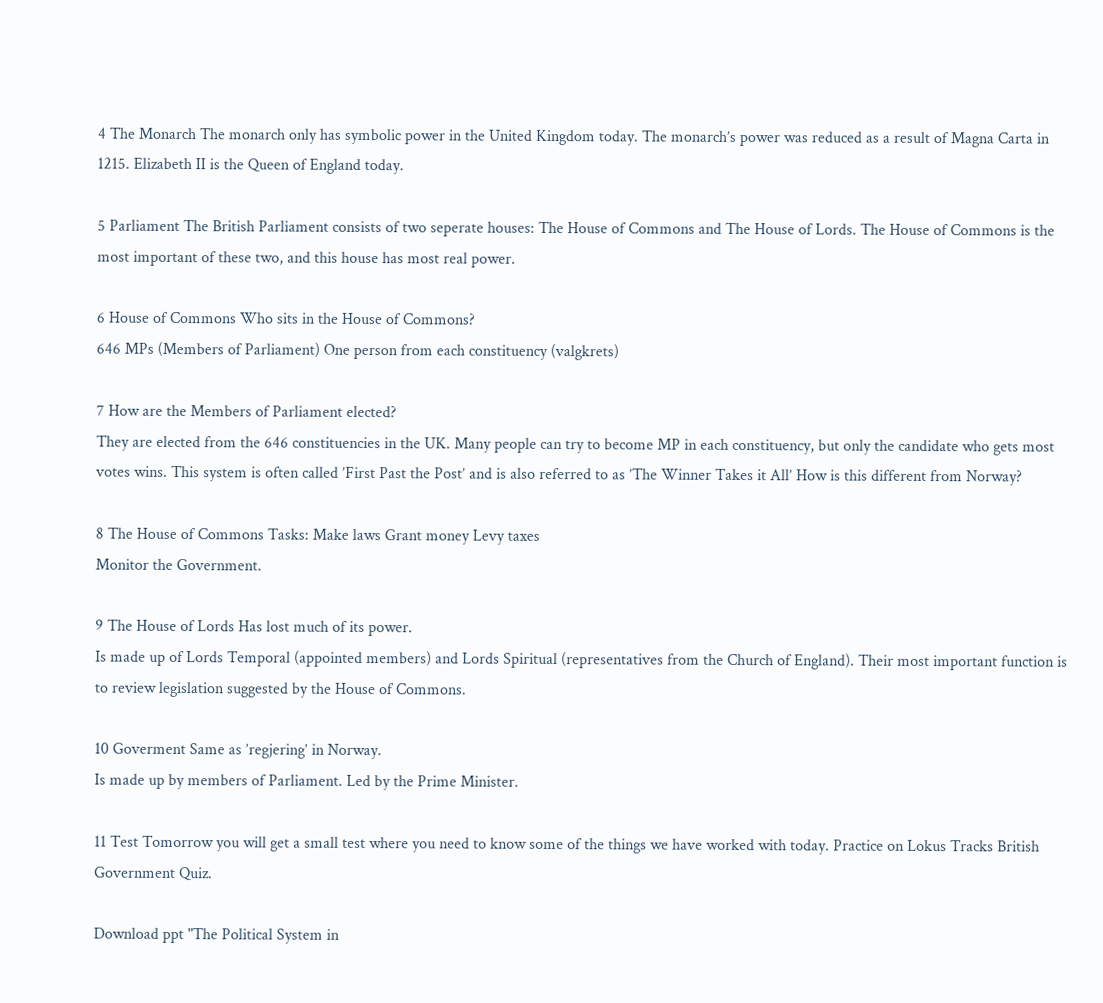4 The Monarch The monarch only has symbolic power in the United Kingdom today. The monarch’s power was reduced as a result of Magna Carta in 1215. Elizabeth II is the Queen of England today.

5 Parliament The British Parliament consists of two seperate houses: The House of Commons and The House of Lords. The House of Commons is the most important of these two, and this house has most real power.

6 House of Commons Who sits in the House of Commons?
646 MPs (Members of Parliament) One person from each constituency (valgkrets)

7 How are the Members of Parliament elected?
They are elected from the 646 constituencies in the UK. Many people can try to become MP in each constituency, but only the candidate who gets most votes wins. This system is often called ’First Past the Post’ and is also referred to as ’The Winner Takes it All’ How is this different from Norway?

8 The House of Commons Tasks: Make laws Grant money Levy taxes
Monitor the Government.

9 The House of Lords Has lost much of its power.
Is made up of Lords Temporal (appointed members) and Lords Spiritual (representatives from the Church of England). Their most important function is to review legislation suggested by the House of Commons.

10 Goverment Same as ’regjering’ in Norway.
Is made up by members of Parliament. Led by the Prime Minister.

11 Test Tomorrow you will get a small test where you need to know some of the things we have worked with today. Practice on Lokus Tracks British Government Quiz.

Download ppt "The Political System in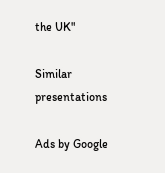the UK"

Similar presentations

Ads by Google